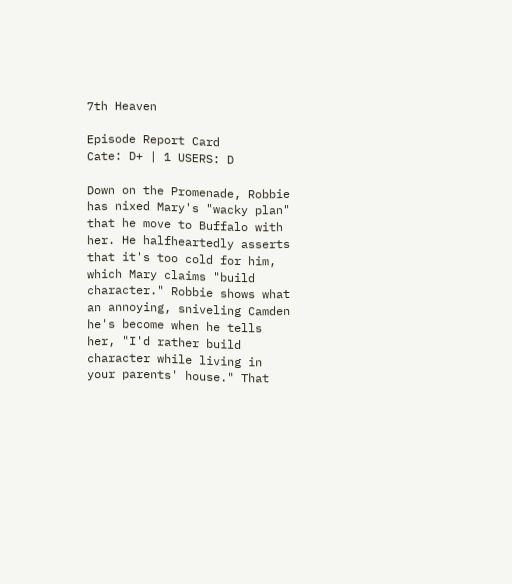7th Heaven

Episode Report Card
Cate: D+ | 1 USERS: D

Down on the Promenade, Robbie has nixed Mary's "wacky plan" that he move to Buffalo with her. He halfheartedly asserts that it's too cold for him, which Mary claims "build character." Robbie shows what an annoying, sniveling Camden he's become when he tells her, "I'd rather build character while living in your parents' house." That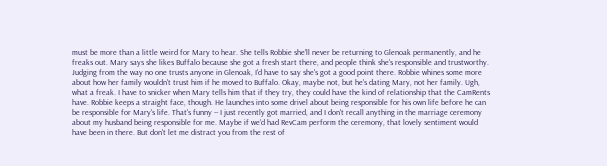must be more than a little weird for Mary to hear. She tells Robbie she'll never be returning to Glenoak permanently, and he freaks out. Mary says she likes Buffalo because she got a fresh start there, and people think she's responsible and trustworthy. Judging from the way no one trusts anyone in Glenoak, I'd have to say she's got a good point there. Robbie whines some more about how her family wouldn't trust him if he moved to Buffalo. Okay, maybe not, but he's dating Mary, not her family. Ugh, what a freak. I have to snicker when Mary tells him that if they try, they could have the kind of relationship that the CamRents have. Robbie keeps a straight face, though. He launches into some drivel about being responsible for his own life before he can be responsible for Mary's life. That's funny -- I just recently got married, and I don't recall anything in the marriage ceremony about my husband being responsible for me. Maybe if we'd had RevCam perform the ceremony, that lovely sentiment would have been in there. But don't let me distract you from the rest of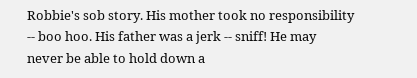Robbie's sob story. His mother took no responsibility -- boo hoo. His father was a jerk -- sniff! He may never be able to hold down a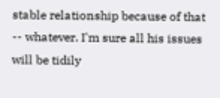stable relationship because of that -- whatever. I'm sure all his issues will be tidily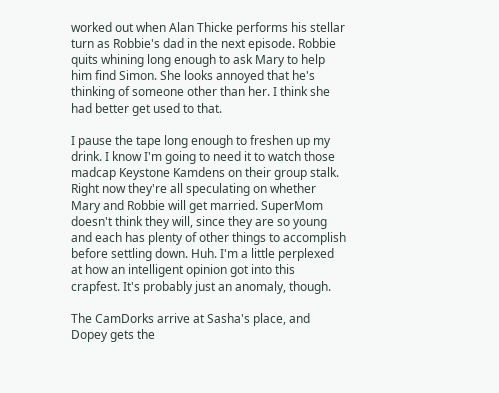worked out when Alan Thicke performs his stellar turn as Robbie's dad in the next episode. Robbie quits whining long enough to ask Mary to help him find Simon. She looks annoyed that he's thinking of someone other than her. I think she had better get used to that.

I pause the tape long enough to freshen up my drink. I know I'm going to need it to watch those madcap Keystone Kamdens on their group stalk. Right now they're all speculating on whether Mary and Robbie will get married. SuperMom doesn't think they will, since they are so young and each has plenty of other things to accomplish before settling down. Huh. I'm a little perplexed at how an intelligent opinion got into this crapfest. It's probably just an anomaly, though.

The CamDorks arrive at Sasha's place, and Dopey gets the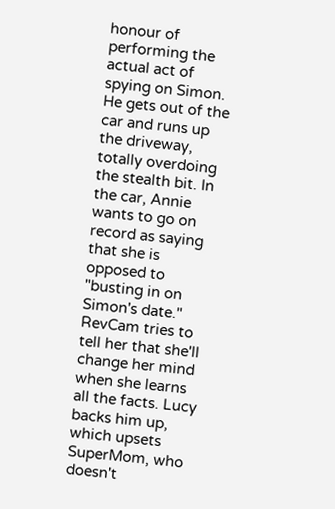honour of performing the actual act of spying on Simon. He gets out of the car and runs up the driveway, totally overdoing the stealth bit. In the car, Annie wants to go on record as saying that she is opposed to "busting in on Simon's date." RevCam tries to tell her that she'll change her mind when she learns all the facts. Lucy backs him up, which upsets SuperMom, who doesn't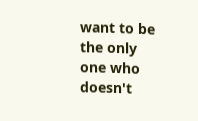want to be the only one who doesn't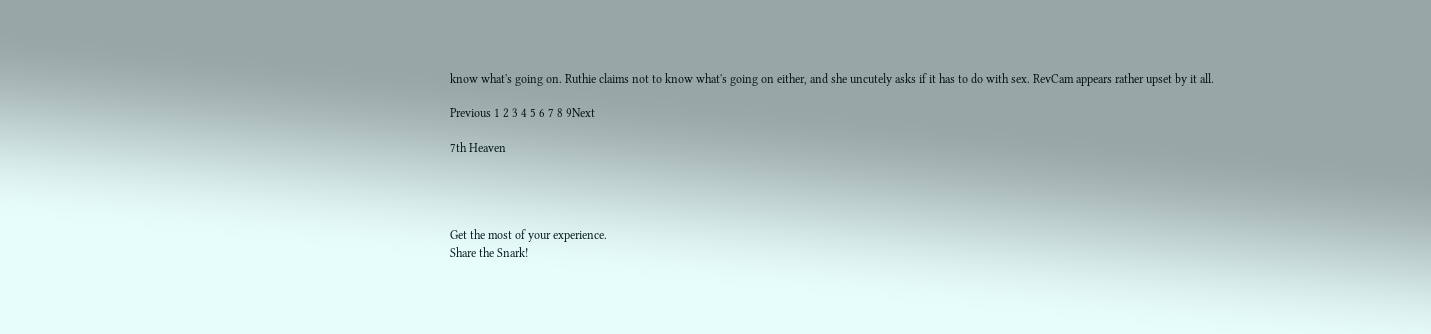know what's going on. Ruthie claims not to know what's going on either, and she uncutely asks if it has to do with sex. RevCam appears rather upset by it all.

Previous 1 2 3 4 5 6 7 8 9Next

7th Heaven




Get the most of your experience.
Share the Snark!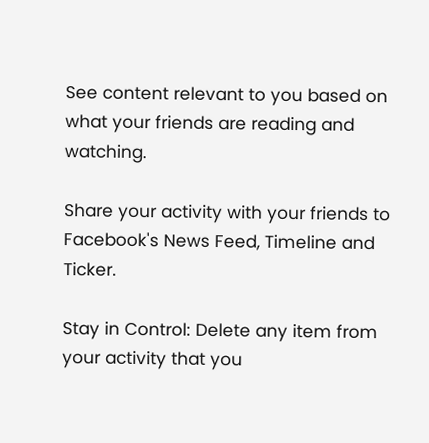See content relevant to you based on what your friends are reading and watching.

Share your activity with your friends to Facebook's News Feed, Timeline and Ticker.

Stay in Control: Delete any item from your activity that you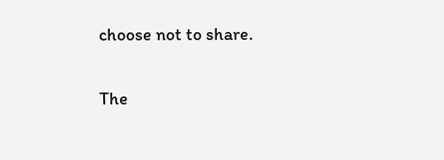choose not to share.

The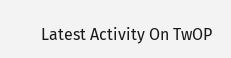Latest Activity On TwOP